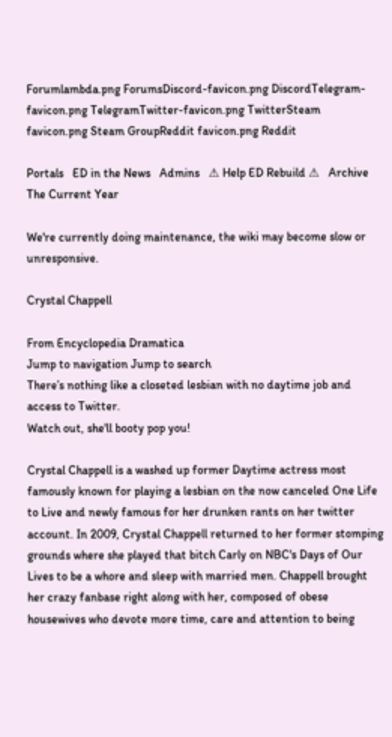Forumlambda.png ForumsDiscord-favicon.png DiscordTelegram-favicon.png TelegramTwitter-favicon.png TwitterSteam favicon.png Steam GroupReddit favicon.png Reddit

Portals   ED in the News   Admins   ⚠ Help ED Rebuild ⚠   Archive   The Current Year

We're currently doing maintenance, the wiki may become slow or unresponsive.

Crystal Chappell

From Encyclopedia Dramatica
Jump to navigation Jump to search
There’s nothing like a closeted lesbian with no daytime job and access to Twitter.
Watch out, she'll booty pop you!

Crystal Chappell is a washed up former Daytime actress most famously known for playing a lesbian on the now canceled One Life to Live and newly famous for her drunken rants on her twitter account. In 2009, Crystal Chappell returned to her former stomping grounds where she played that bitch Carly on NBC's Days of Our Lives to be a whore and sleep with married men. Chappell brought her crazy fanbase right along with her, composed of obese housewives who devote more time, care and attention to being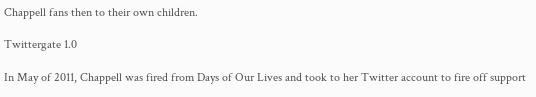Chappell fans then to their own children.

Twittergate 1.0

In May of 2011, Chappell was fired from Days of Our Lives and took to her Twitter account to fire off support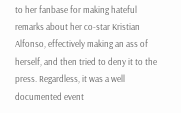to her fanbase for making hateful remarks about her co-star Kristian Alfonso, effectively making an ass of herself, and then tried to deny it to the press. Regardless, it was a well documented event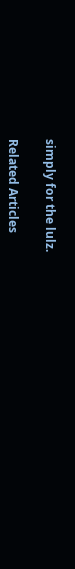simply for the lulz.

Related Articles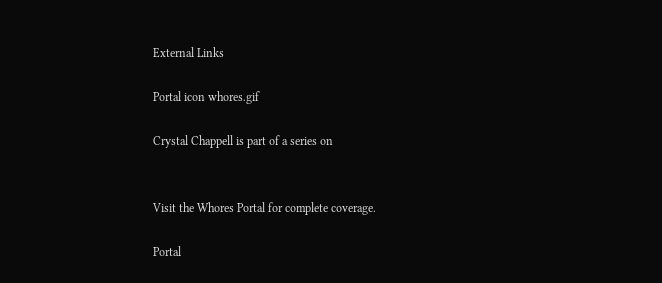External Links

Portal icon whores.gif

Crystal Chappell is part of a series on


Visit the Whores Portal for complete coverage.

Portal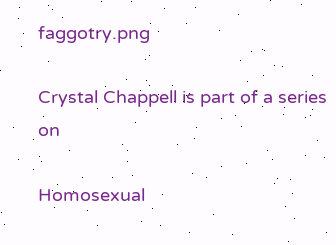faggotry.png

Crystal Chappell is part of a series on

Homosexual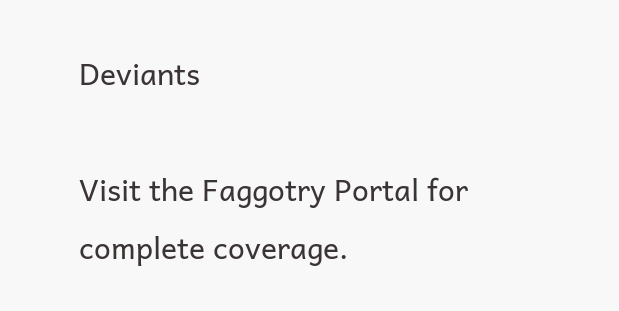Deviants

Visit the Faggotry Portal for complete coverage.